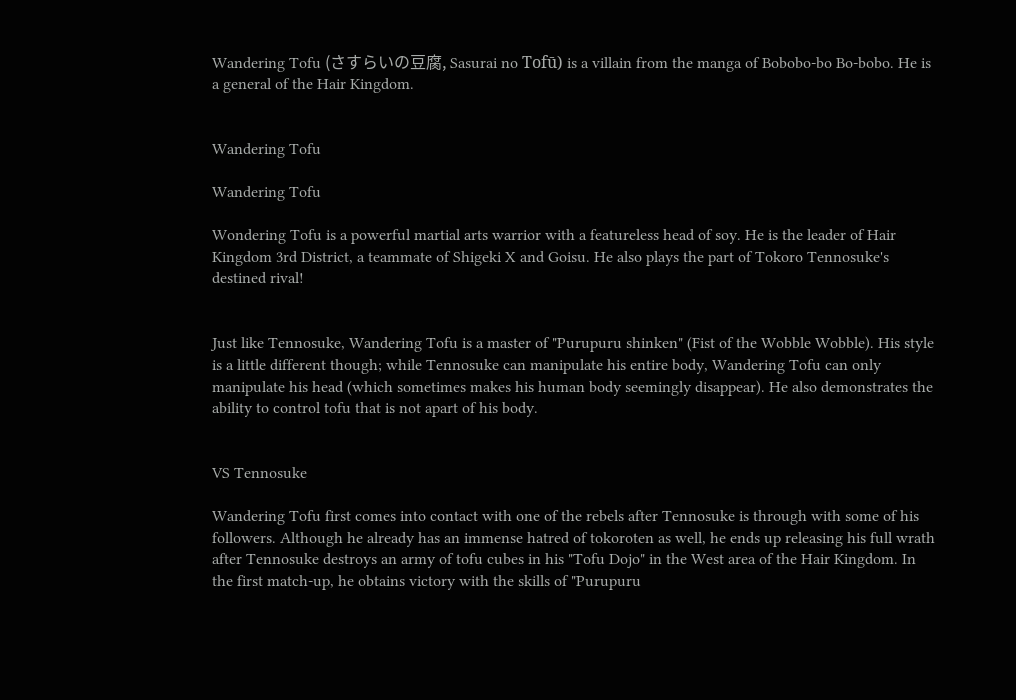Wandering Tofu (さすらいの豆腐, Sasurai no Tofū) is a villain from the manga of Bobobo-bo Bo-bobo. He is a general of the Hair Kingdom.


Wandering Tofu

Wandering Tofu

Wondering Tofu is a powerful martial arts warrior with a featureless head of soy. He is the leader of Hair Kingdom 3rd District, a teammate of Shigeki X and Goisu. He also plays the part of Tokoro Tennosuke's destined rival!


Just like Tennosuke, Wandering Tofu is a master of "Purupuru shinken" (Fist of the Wobble Wobble). His style is a little different though; while Tennosuke can manipulate his entire body, Wandering Tofu can only manipulate his head (which sometimes makes his human body seemingly disappear). He also demonstrates the ability to control tofu that is not apart of his body.


VS Tennosuke

Wandering Tofu first comes into contact with one of the rebels after Tennosuke is through with some of his followers. Although he already has an immense hatred of tokoroten as well, he ends up releasing his full wrath after Tennosuke destroys an army of tofu cubes in his "Tofu Dojo" in the West area of the Hair Kingdom. In the first match-up, he obtains victory with the skills of "Purupuru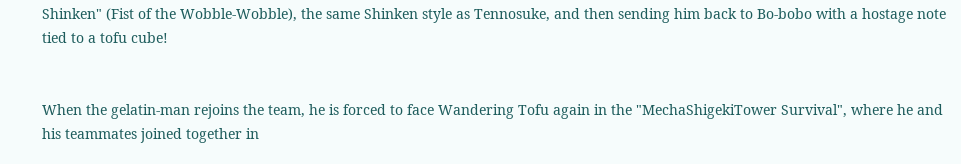Shinken" (Fist of the Wobble-Wobble), the same Shinken style as Tennosuke, and then sending him back to Bo-bobo with a hostage note tied to a tofu cube!


When the gelatin-man rejoins the team, he is forced to face Wandering Tofu again in the "MechaShigekiTower Survival", where he and his teammates joined together in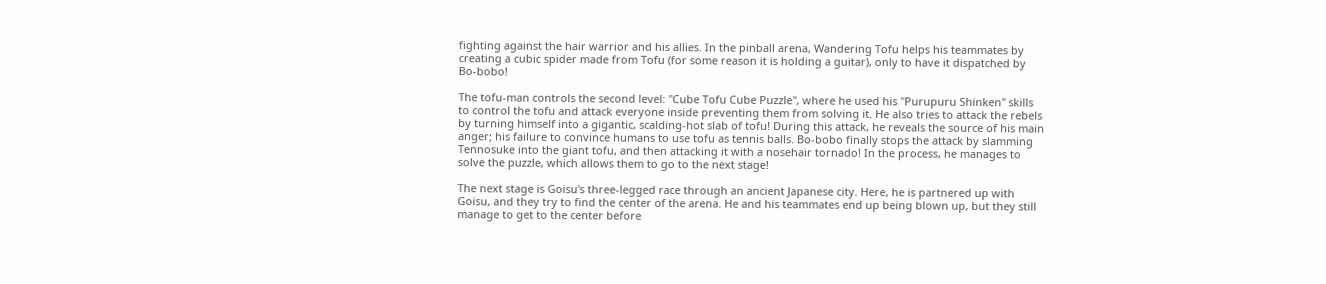fighting against the hair warrior and his allies. In the pinball arena, Wandering Tofu helps his teammates by creating a cubic spider made from Tofu (for some reason it is holding a guitar), only to have it dispatched by Bo-bobo!

The tofu-man controls the second level: "Cube Tofu Cube Puzzle", where he used his "Purupuru Shinken" skills to control the tofu and attack everyone inside preventing them from solving it. He also tries to attack the rebels by turning himself into a gigantic, scalding-hot slab of tofu! During this attack, he reveals the source of his main anger; his failure to convince humans to use tofu as tennis balls. Bo-bobo finally stops the attack by slamming Tennosuke into the giant tofu, and then attacking it with a nosehair tornado! In the process, he manages to solve the puzzle, which allows them to go to the next stage!

The next stage is Goisu's three-legged race through an ancient Japanese city. Here, he is partnered up with Goisu, and they try to find the center of the arena. He and his teammates end up being blown up, but they still manage to get to the center before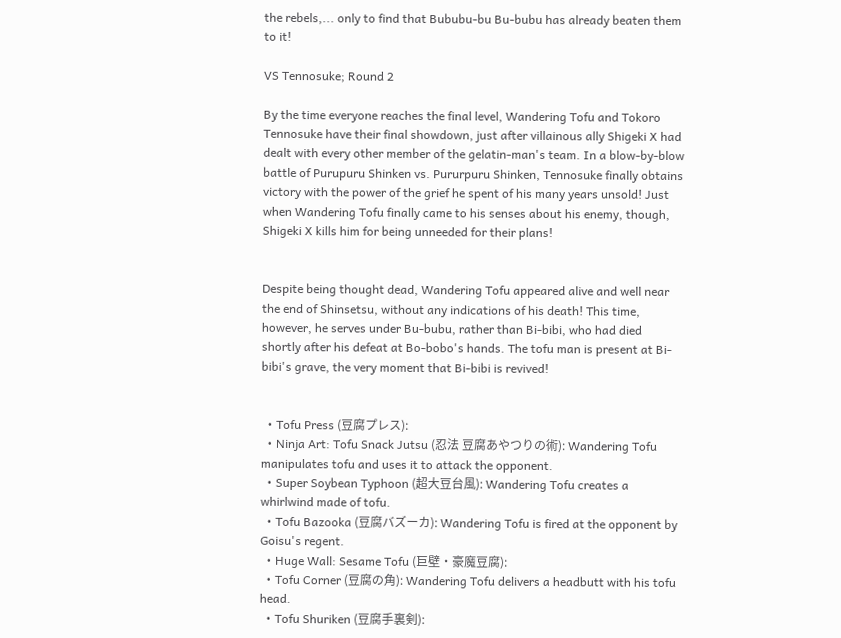the rebels,... only to find that Bububu-bu Bu-bubu has already beaten them to it!

VS Tennosuke; Round 2

By the time everyone reaches the final level, Wandering Tofu and Tokoro Tennosuke have their final showdown, just after villainous ally Shigeki X had dealt with every other member of the gelatin-man's team. In a blow-by-blow battle of Purupuru Shinken vs. Pururpuru Shinken, Tennosuke finally obtains victory with the power of the grief he spent of his many years unsold! Just when Wandering Tofu finally came to his senses about his enemy, though, Shigeki X kills him for being unneeded for their plans!


Despite being thought dead, Wandering Tofu appeared alive and well near the end of Shinsetsu, without any indications of his death! This time, however, he serves under Bu-bubu, rather than Bi-bibi, who had died shortly after his defeat at Bo-bobo's hands. The tofu man is present at Bi-bibi's grave, the very moment that Bi-bibi is revived!


  • Tofu Press (豆腐プレス):
  • Ninja Art: Tofu Snack Jutsu (忍法 豆腐あやつりの術): Wandering Tofu manipulates tofu and uses it to attack the opponent.
  • Super Soybean Typhoon (超大豆台風): Wandering Tofu creates a whirlwind made of tofu.
  • Tofu Bazooka (豆腐バズーカ): Wandering Tofu is fired at the opponent by Goisu's regent.
  • Huge Wall: Sesame Tofu (巨壁・豪魔豆腐):
  • Tofu Corner (豆腐の角): Wandering Tofu delivers a headbutt with his tofu head.
  • Tofu Shuriken (豆腐手裏剣):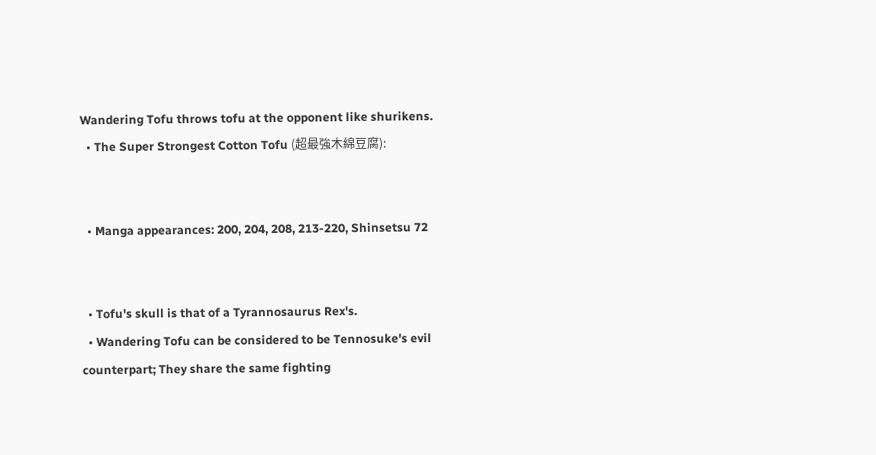Wandering Tofu throws tofu at the opponent like shurikens.
  • The Super Strongest Cotton Tofu (超最強木綿豆腐):


  • Manga appearances: 200, 204, 208, 213-220, Shinsetsu 72


  • Tofu's skull is that of a Tyrannosaurus Rex's.
  • Wandering Tofu can be considered to be Tennosuke's evil counterpart; They share the same fighting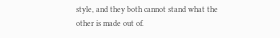style, and they both cannot stand what the other is made out of.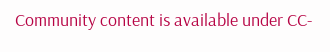Community content is available under CC-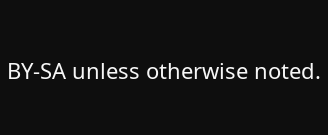BY-SA unless otherwise noted.